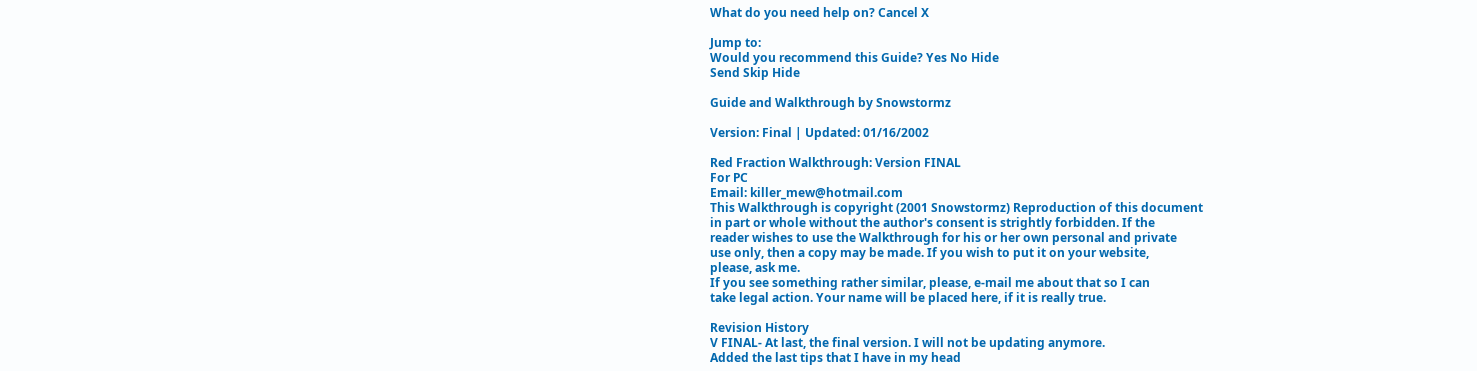What do you need help on? Cancel X

Jump to:
Would you recommend this Guide? Yes No Hide
Send Skip Hide

Guide and Walkthrough by Snowstormz

Version: Final | Updated: 01/16/2002

Red Fraction Walkthrough: Version FINAL
For PC
Email: killer_mew@hotmail.com
This Walkthrough is copyright (2001 Snowstormz) Reproduction of this document
in part or whole without the author's consent is strightly forbidden. If the
reader wishes to use the Walkthrough for his or her own personal and private
use only, then a copy may be made. If you wish to put it on your website,
please, ask me.
If you see something rather similar, please, e-mail me about that so I can
take legal action. Your name will be placed here, if it is really true.

Revision History
V FINAL- At last, the final version. I will not be updating anymore.
Added the last tips that I have in my head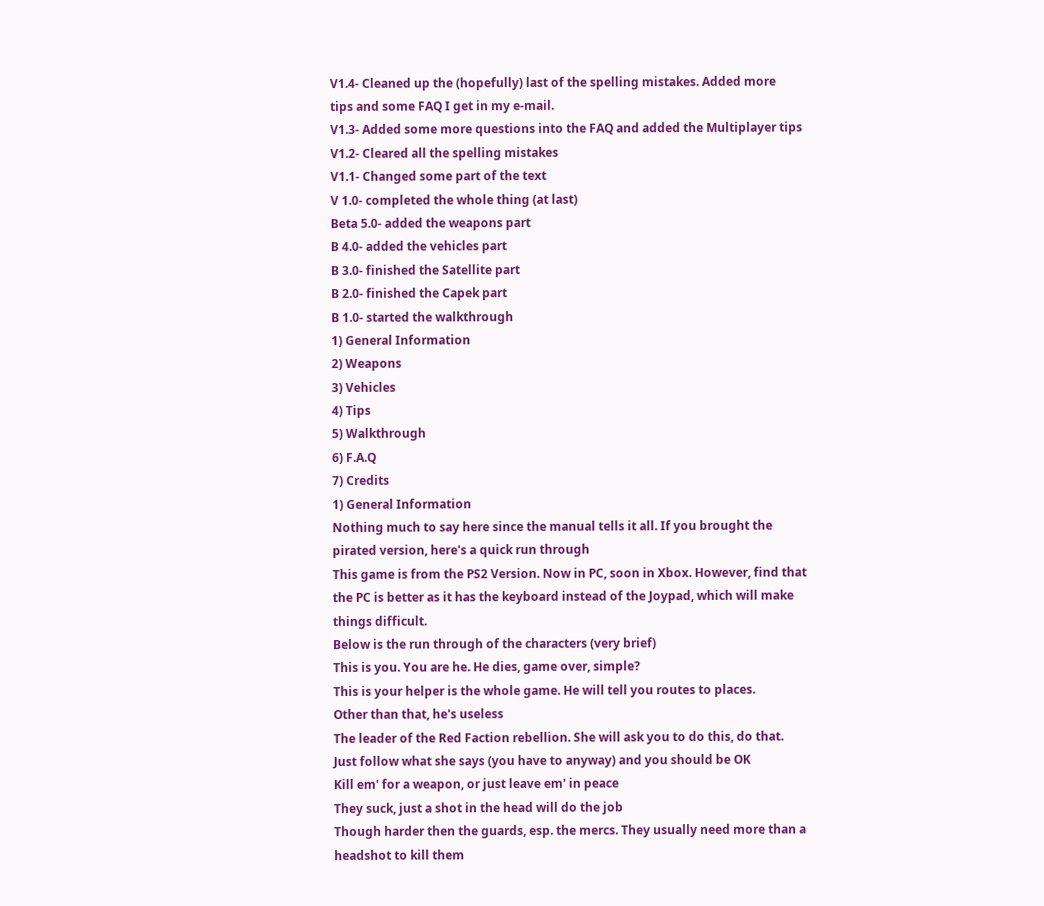V1.4- Cleaned up the (hopefully) last of the spelling mistakes. Added more
tips and some FAQ I get in my e-mail.
V1.3- Added some more questions into the FAQ and added the Multiplayer tips
V1.2- Cleared all the spelling mistakes
V1.1- Changed some part of the text
V 1.0- completed the whole thing (at last)
Beta 5.0- added the weapons part
B 4.0- added the vehicles part
B 3.0- finished the Satellite part
B 2.0- finished the Capek part
B 1.0- started the walkthrough
1) General Information
2) Weapons
3) Vehicles
4) Tips
5) Walkthrough
6) F.A.Q
7) Credits
1) General Information
Nothing much to say here since the manual tells it all. If you brought the
pirated version, here's a quick run through
This game is from the PS2 Version. Now in PC, soon in Xbox. However, find that
the PC is better as it has the keyboard instead of the Joypad, which will make
things difficult.
Below is the run through of the characters (very brief)
This is you. You are he. He dies, game over, simple?
This is your helper is the whole game. He will tell you routes to places.
Other than that, he's useless
The leader of the Red Faction rebellion. She will ask you to do this, do that.
Just follow what she says (you have to anyway) and you should be OK
Kill em' for a weapon, or just leave em' in peace
They suck, just a shot in the head will do the job
Though harder then the guards, esp. the mercs. They usually need more than a
headshot to kill them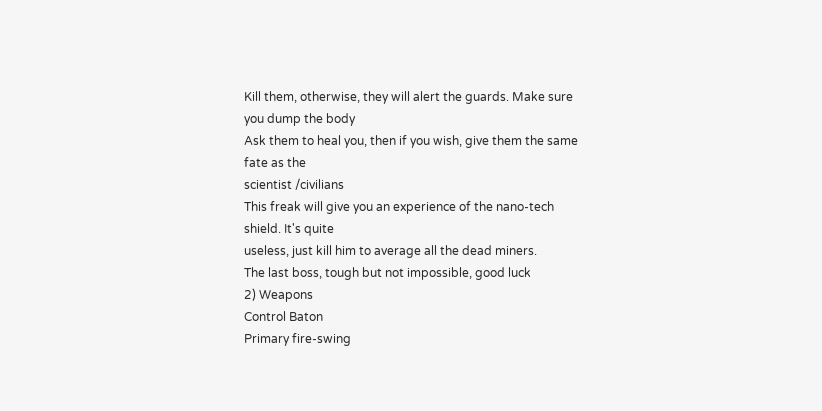Kill them, otherwise, they will alert the guards. Make sure you dump the body
Ask them to heal you, then if you wish, give them the same fate as the
scientist /civilians
This freak will give you an experience of the nano-tech shield. It's quite
useless, just kill him to average all the dead miners.
The last boss, tough but not impossible, good luck
2) Weapons
Control Baton
Primary fire-swing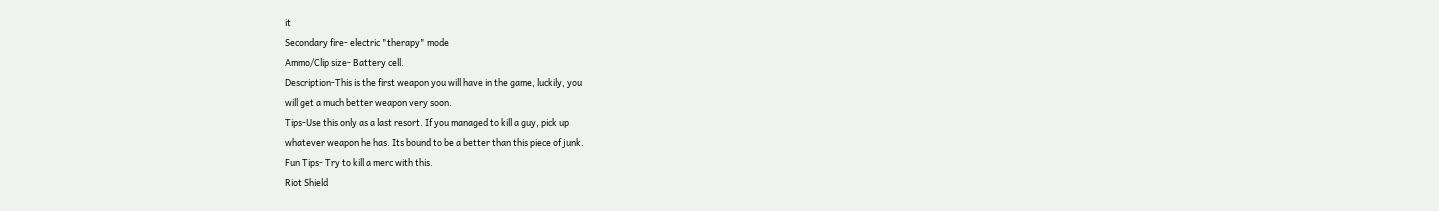it
Secondary fire- electric "therapy" mode
Ammo/Clip size- Battery cell.
Description-This is the first weapon you will have in the game, luckily, you
will get a much better weapon very soon.
Tips-Use this only as a last resort. If you managed to kill a guy, pick up
whatever weapon he has. Its bound to be a better than this piece of junk.
Fun Tips- Try to kill a merc with this.
Riot Shield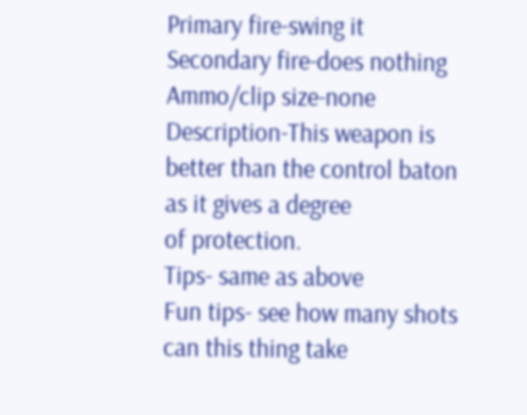Primary fire-swing it
Secondary fire-does nothing
Ammo/clip size-none
Description-This weapon is better than the control baton as it gives a degree
of protection.
Tips- same as above
Fun tips- see how many shots can this thing take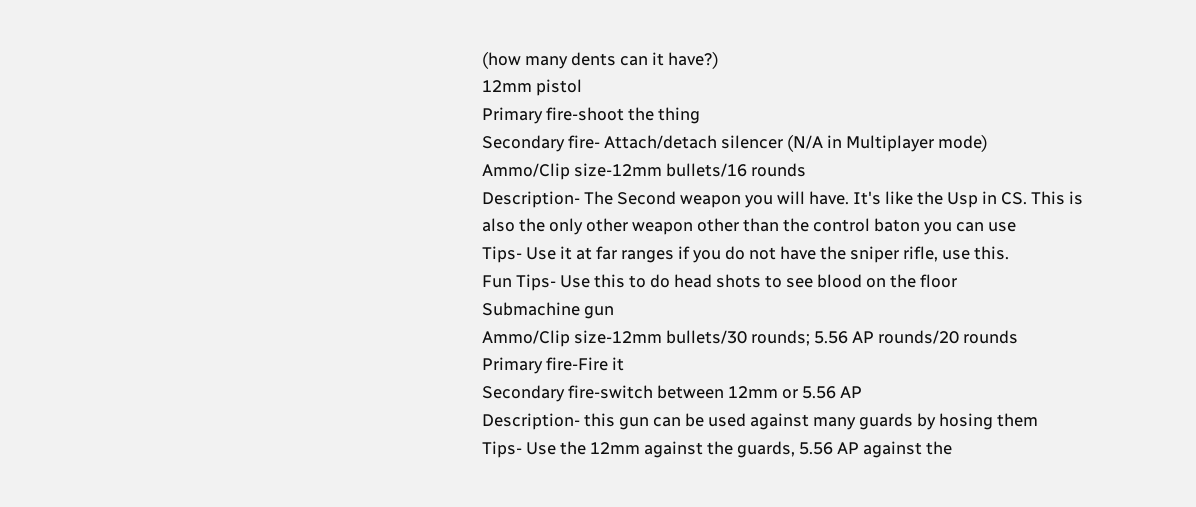(how many dents can it have?)
12mm pistol
Primary fire-shoot the thing
Secondary fire- Attach/detach silencer (N/A in Multiplayer mode)
Ammo/Clip size-12mm bullets/16 rounds
Description- The Second weapon you will have. It's like the Usp in CS. This is
also the only other weapon other than the control baton you can use
Tips- Use it at far ranges if you do not have the sniper rifle, use this.
Fun Tips- Use this to do head shots to see blood on the floor
Submachine gun
Ammo/Clip size-12mm bullets/30 rounds; 5.56 AP rounds/20 rounds
Primary fire-Fire it
Secondary fire-switch between 12mm or 5.56 AP
Description- this gun can be used against many guards by hosing them
Tips- Use the 12mm against the guards, 5.56 AP against the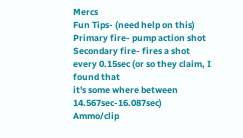Mercs
Fun Tips- (need help on this)
Primary fire- pump action shot
Secondary fire- fires a shot every 0.15sec (or so they claim, I found that
it's some where between 14.567sec-16.087sec)
Ammo/clip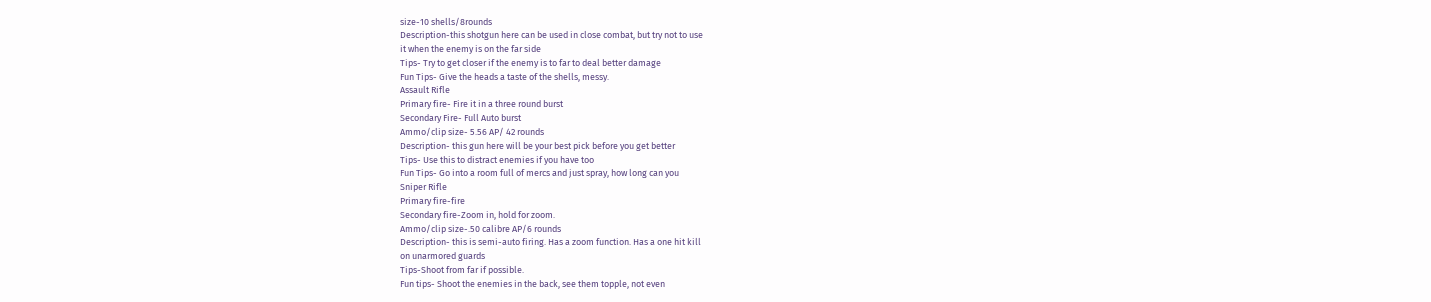size-10 shells/8rounds
Description-this shotgun here can be used in close combat, but try not to use
it when the enemy is on the far side
Tips- Try to get closer if the enemy is to far to deal better damage
Fun Tips- Give the heads a taste of the shells, messy.
Assault Rifle
Primary fire- Fire it in a three round burst
Secondary Fire- Full Auto burst
Ammo/clip size- 5.56 AP/ 42 rounds
Description- this gun here will be your best pick before you get better
Tips- Use this to distract enemies if you have too
Fun Tips- Go into a room full of mercs and just spray, how long can you
Sniper Rifle
Primary fire-fire
Secondary fire-Zoom in, hold for zoom.
Ammo/clip size-.50 calibre AP/6 rounds
Description- this is semi-auto firing. Has a zoom function. Has a one hit kill
on unarmored guards
Tips-Shoot from far if possible.
Fun tips- Shoot the enemies in the back, see them topple, not even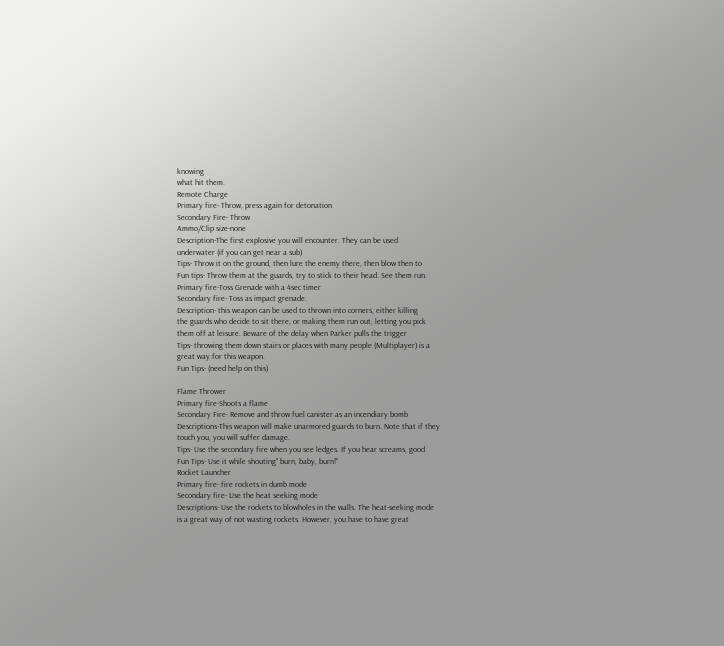knowing
what hit them.
Remote Charge
Primary fire- Throw, press again for detonation
Secondary Fire- Throw
Ammo/Clip size-none
Description-The first explosive you will encounter. They can be used
underwater (if you can get near a sub)
Tips- Throw it on the ground, then lure the enemy there, then blow then to
Fun tips- Throw them at the guards, try to stick to their head. See them run.
Primary fire-Toss Grenade with a 4sec timer
Secondary fire- Toss as impact grenade.
Description- this weapon can be used to thrown into corners, either killing
the guards who decide to sit there, or making them run out, letting you pick
them off at leisure. Beware of the delay when Parker pulls the trigger
Tips- throwing them down stairs or places with many people (Multiplayer) is a
great way for this weapon.
Fun Tips- (need help on this)

Flame Thrower
Primary fire-Shoots a flame
Secondary Fire- Remove and throw fuel canister as an incendiary bomb
Descriptions-This weapon will make unarmored guards to burn. Note that if they
touch you, you will suffer damage.
Tips- Use the secondary fire when you see ledges. If you hear screams, good
Fun Tips- Use it while shouting" burn, baby, burn!"
Rocket Launcher
Primary fire- fire rockets in dumb mode
Secondary fire- Use the heat seeking mode
Descriptions- Use the rockets to blowholes in the walls. The heat-seeking mode
is a great way of not wasting rockets. However, you have to have great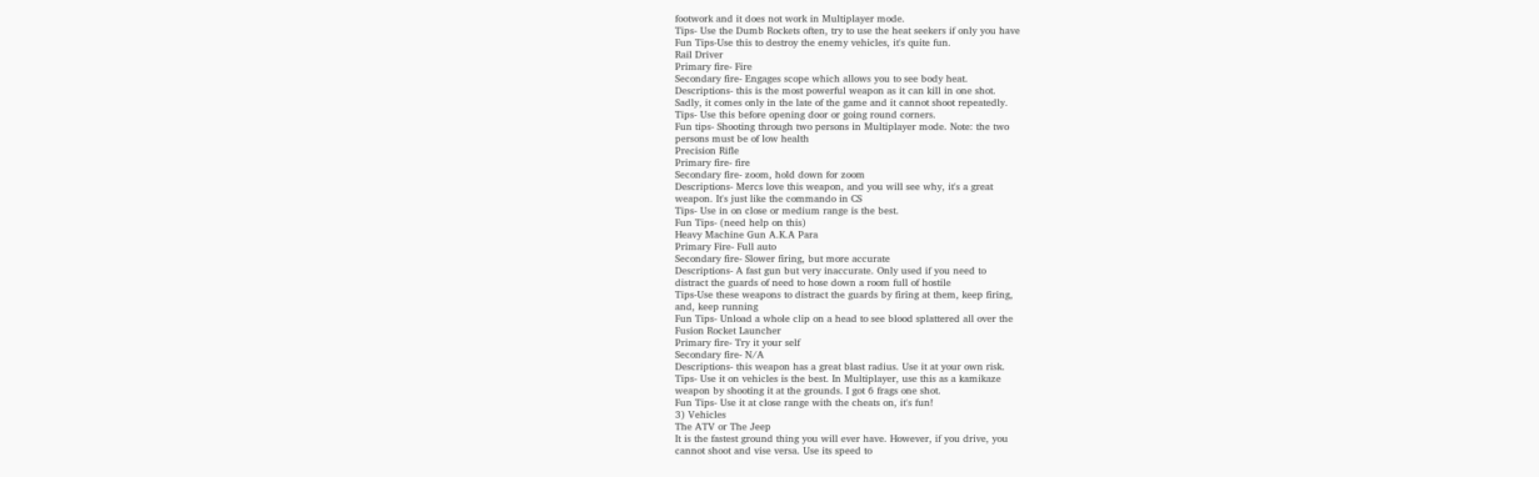footwork and it does not work in Multiplayer mode.
Tips- Use the Dumb Rockets often, try to use the heat seekers if only you have
Fun Tips-Use this to destroy the enemy vehicles, it's quite fun.
Rail Driver
Primary fire- Fire
Secondary fire- Engages scope which allows you to see body heat.
Descriptions- this is the most powerful weapon as it can kill in one shot.
Sadly, it comes only in the late of the game and it cannot shoot repeatedly.
Tips- Use this before opening door or going round corners.
Fun tips- Shooting through two persons in Multiplayer mode. Note: the two
persons must be of low health
Precision Rifle
Primary fire- fire
Secondary fire- zoom, hold down for zoom
Descriptions- Mercs love this weapon, and you will see why, it's a great
weapon. It's just like the commando in CS
Tips- Use in on close or medium range is the best.
Fun Tips- (need help on this)
Heavy Machine Gun A.K.A Para
Primary Fire- Full auto
Secondary fire- Slower firing, but more accurate
Descriptions- A fast gun but very inaccurate. Only used if you need to
distract the guards of need to hose down a room full of hostile
Tips-Use these weapons to distract the guards by firing at them, keep firing,
and, keep running
Fun Tips- Unload a whole clip on a head to see blood splattered all over the
Fusion Rocket Launcher
Primary fire- Try it your self
Secondary fire- N/A
Descriptions- this weapon has a great blast radius. Use it at your own risk.
Tips- Use it on vehicles is the best. In Multiplayer, use this as a kamikaze
weapon by shooting it at the grounds. I got 6 frags one shot.
Fun Tips- Use it at close range with the cheats on, it's fun!
3) Vehicles
The ATV or The Jeep
It is the fastest ground thing you will ever have. However, if you drive, you
cannot shoot and vise versa. Use its speed to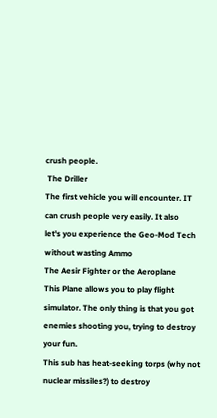crush people.
 The Driller
The first vehicle you will encounter. IT can crush people very easily. It also
let's you experience the Geo-Mod Tech without wasting Ammo
The Aesir Fighter or the Aeroplane
This Plane allows you to play flight simulator. The only thing is that you got
enemies shooting you, trying to destroy your fun.
This sub has heat-seeking torps (why not nuclear missiles?) to destroy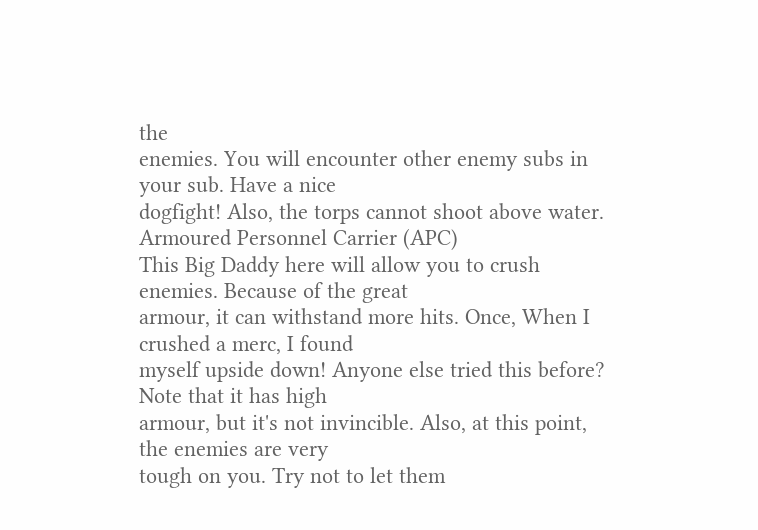the
enemies. You will encounter other enemy subs in your sub. Have a nice
dogfight! Also, the torps cannot shoot above water.
Armoured Personnel Carrier (APC)
This Big Daddy here will allow you to crush enemies. Because of the great
armour, it can withstand more hits. Once, When I crushed a merc, I found
myself upside down! Anyone else tried this before? Note that it has high
armour, but it's not invincible. Also, at this point, the enemies are very
tough on you. Try not to let them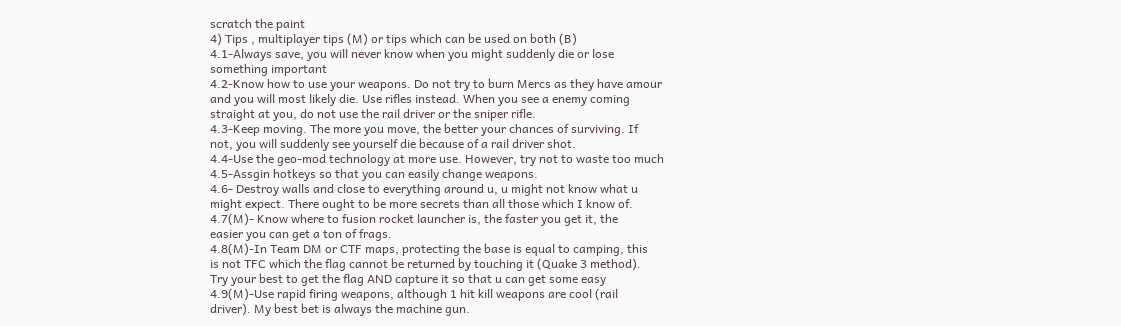scratch the paint
4) Tips , multiplayer tips (M) or tips which can be used on both (B)
4.1-Always save, you will never know when you might suddenly die or lose
something important
4.2-Know how to use your weapons. Do not try to burn Mercs as they have amour
and you will most likely die. Use rifles instead. When you see a enemy coming
straight at you, do not use the rail driver or the sniper rifle.
4.3-Keep moving. The more you move, the better your chances of surviving. If
not, you will suddenly see yourself die because of a rail driver shot.
4.4-Use the geo-mod technology at more use. However, try not to waste too much
4.5-Assgin hotkeys so that you can easily change weapons.
4.6- Destroy walls and close to everything around u, u might not know what u
might expect. There ought to be more secrets than all those which I know of.
4.7(M)- Know where to fusion rocket launcher is, the faster you get it, the
easier you can get a ton of frags.
4.8(M)-In Team DM or CTF maps, protecting the base is equal to camping, this
is not TFC which the flag cannot be returned by touching it (Quake 3 method).
Try your best to get the flag AND capture it so that u can get some easy
4.9(M)-Use rapid firing weapons, although 1 hit kill weapons are cool (rail
driver). My best bet is always the machine gun.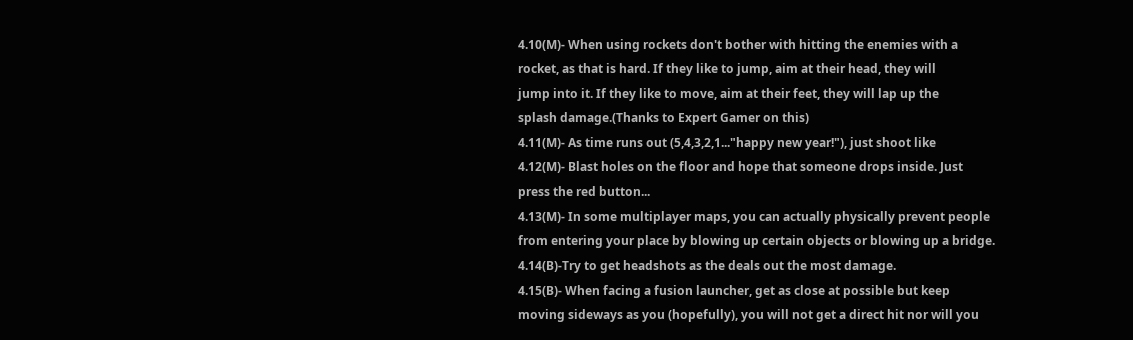4.10(M)- When using rockets don't bother with hitting the enemies with a
rocket, as that is hard. If they like to jump, aim at their head, they will
jump into it. If they like to move, aim at their feet, they will lap up the
splash damage.(Thanks to Expert Gamer on this)
4.11(M)- As time runs out (5,4,3,2,1..."happy new year!"), just shoot like
4.12(M)- Blast holes on the floor and hope that someone drops inside. Just
press the red button...
4.13(M)- In some multiplayer maps, you can actually physically prevent people
from entering your place by blowing up certain objects or blowing up a bridge.
4.14(B)-Try to get headshots as the deals out the most damage.
4.15(B)- When facing a fusion launcher, get as close at possible but keep
moving sideways as you (hopefully), you will not get a direct hit nor will you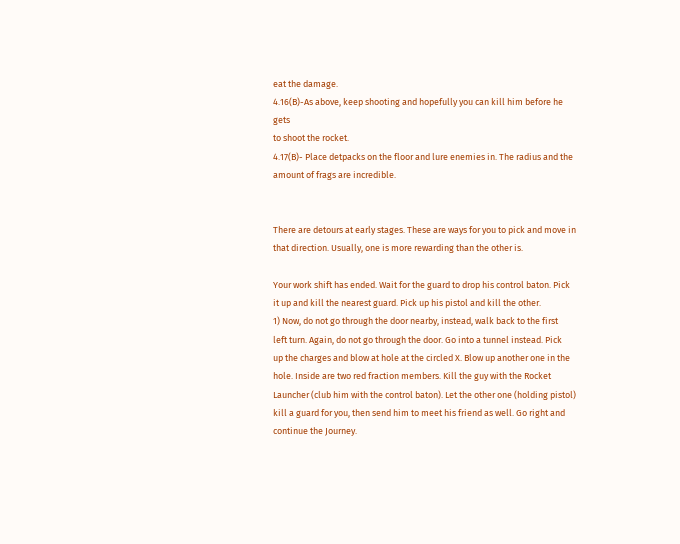eat the damage.
4.16(B)-As above, keep shooting and hopefully you can kill him before he gets
to shoot the rocket.
4.17(B)- Place detpacks on the floor and lure enemies in. The radius and the
amount of frags are incredible.


There are detours at early stages. These are ways for you to pick and move in
that direction. Usually, one is more rewarding than the other is.

Your work shift has ended. Wait for the guard to drop his control baton. Pick
it up and kill the nearest guard. Pick up his pistol and kill the other.
1) Now, do not go through the door nearby, instead, walk back to the first
left turn. Again, do not go through the door. Go into a tunnel instead. Pick
up the charges and blow at hole at the circled X. Blow up another one in the
hole. Inside are two red fraction members. Kill the guy with the Rocket
Launcher (club him with the control baton). Let the other one (holding pistol)
kill a guard for you, then send him to meet his friend as well. Go right and
continue the Journey.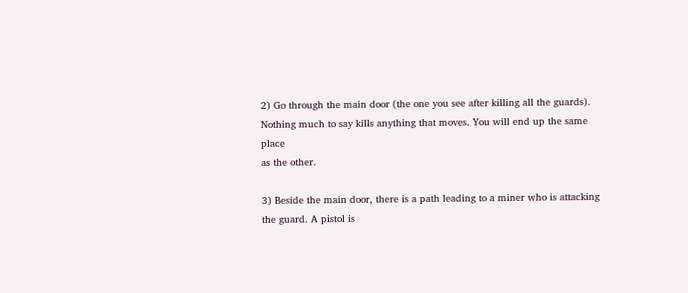2) Go through the main door (the one you see after killing all the guards).
Nothing much to say kills anything that moves. You will end up the same place
as the other.

3) Beside the main door, there is a path leading to a miner who is attacking
the guard. A pistol is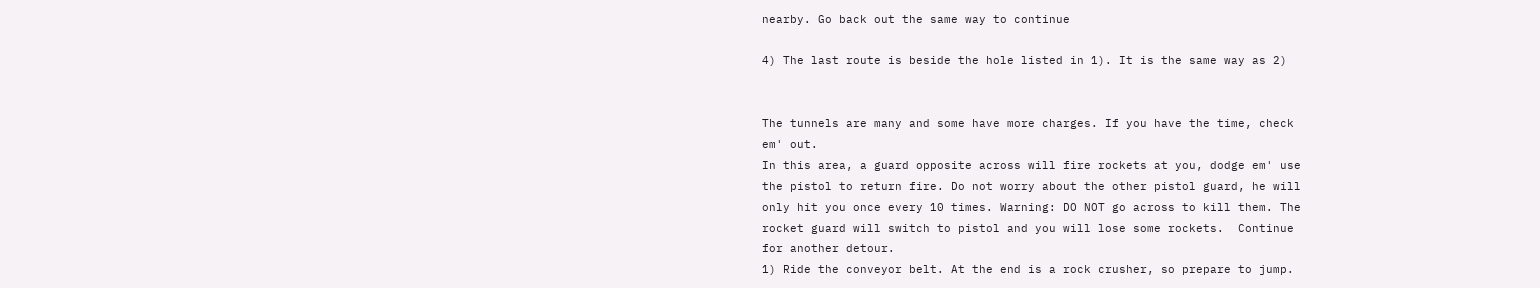nearby. Go back out the same way to continue

4) The last route is beside the hole listed in 1). It is the same way as 2)


The tunnels are many and some have more charges. If you have the time, check
em' out.
In this area, a guard opposite across will fire rockets at you, dodge em' use
the pistol to return fire. Do not worry about the other pistol guard, he will
only hit you once every 10 times. Warning: DO NOT go across to kill them. The
rocket guard will switch to pistol and you will lose some rockets.  Continue
for another detour.
1) Ride the conveyor belt. At the end is a rock crusher, so prepare to jump.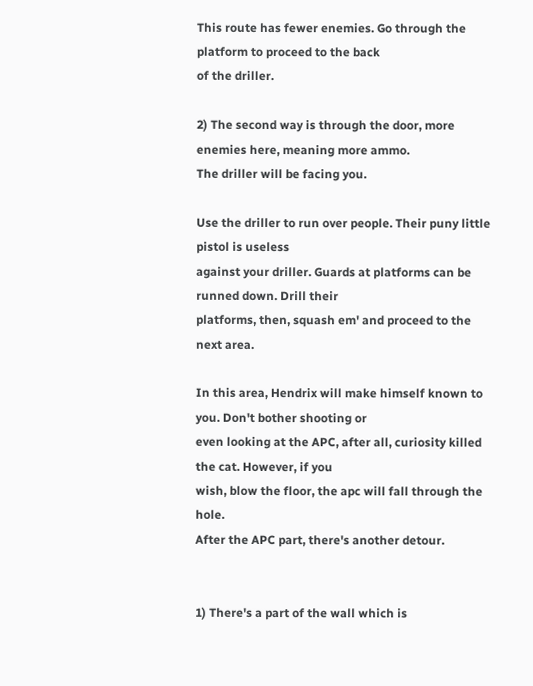This route has fewer enemies. Go through the platform to proceed to the back
of the driller.

2) The second way is through the door, more enemies here, meaning more ammo.
The driller will be facing you.

Use the driller to run over people. Their puny little pistol is useless
against your driller. Guards at platforms can be runned down. Drill their
platforms, then, squash em' and proceed to the next area.

In this area, Hendrix will make himself known to you. Don't bother shooting or
even looking at the APC, after all, curiosity killed the cat. However, if you
wish, blow the floor, the apc will fall through the hole.
After the APC part, there's another detour.


1) There's a part of the wall which is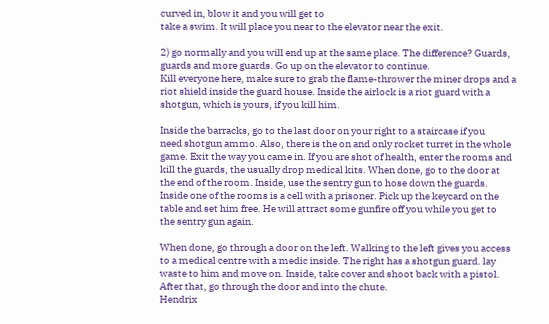curved in, blow it and you will get to
take a swim. It will place you near to the elevator near the exit.

2) go normally and you will end up at the same place. The difference? Guards,
guards and more guards. Go up on the elevator to continue.
Kill everyone here, make sure to grab the flame-thrower the miner drops and a
riot shield inside the guard house. Inside the airlock is a riot guard with a
shotgun, which is yours, if you kill him.

Inside the barracks, go to the last door on your right to a staircase if you
need shotgun ammo. Also, there is the on and only rocket turret in the whole
game. Exit the way you came in. If you are shot of health, enter the rooms and
kill the guards, the usually drop medical kits. When done, go to the door at
the end of the room. Inside, use the sentry gun to hose down the guards.
Inside one of the rooms is a cell with a prisoner. Pick up the keycard on the
table and set him free. He will attract some gunfire off you while you get to
the sentry gun again.

When done, go through a door on the left. Walking to the left gives you access
to a medical centre with a medic inside. The right has a shotgun guard. lay
waste to him and move on. Inside, take cover and shoot back with a pistol.
After that, go through the door and into the chute.
Hendrix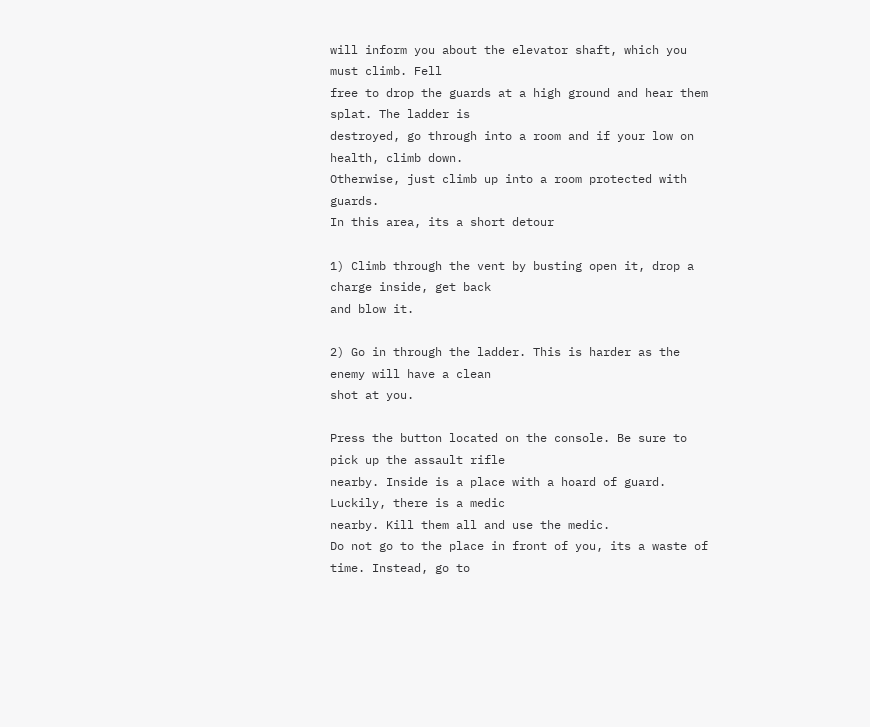will inform you about the elevator shaft, which you must climb. Fell
free to drop the guards at a high ground and hear them splat. The ladder is
destroyed, go through into a room and if your low on health, climb down.
Otherwise, just climb up into a room protected with guards.
In this area, its a short detour

1) Climb through the vent by busting open it, drop a charge inside, get back
and blow it.

2) Go in through the ladder. This is harder as the enemy will have a clean
shot at you.

Press the button located on the console. Be sure to pick up the assault rifle
nearby. Inside is a place with a hoard of guard. Luckily, there is a medic
nearby. Kill them all and use the medic.
Do not go to the place in front of you, its a waste of time. Instead, go to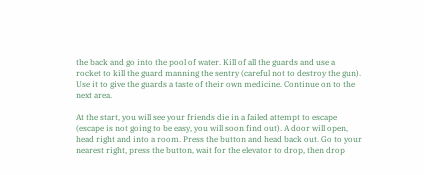the back and go into the pool of water. Kill of all the guards and use a
rocket to kill the guard manning the sentry (careful not to destroy the gun).
Use it to give the guards a taste of their own medicine. Continue on to the
next area.

At the start, you will see your friends die in a failed attempt to escape
(escape is not going to be easy, you will soon find out). A door will open,
head right and into a room. Press the button and head back out. Go to your
nearest right, press the button, wait for the elevator to drop, then drop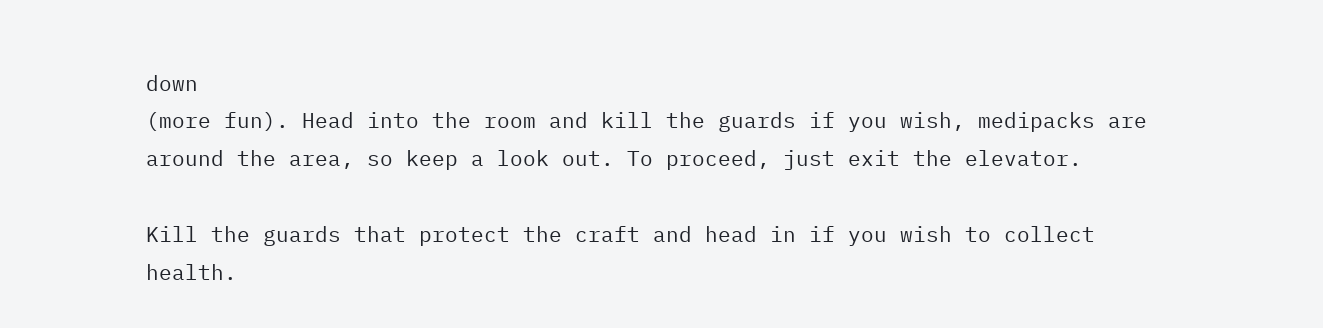down
(more fun). Head into the room and kill the guards if you wish, medipacks are
around the area, so keep a look out. To proceed, just exit the elevator.

Kill the guards that protect the craft and head in if you wish to collect
health.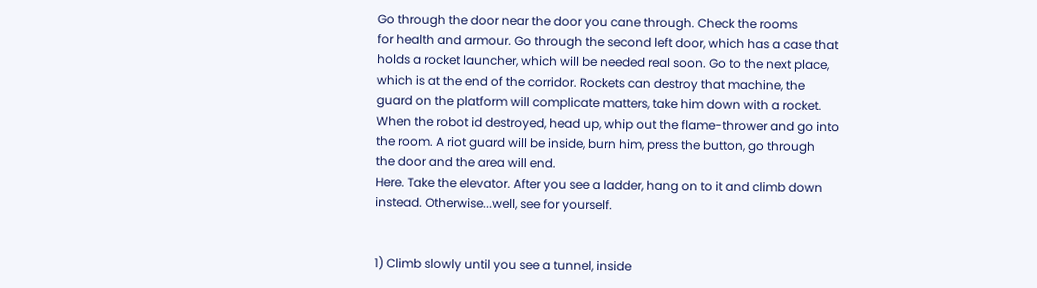Go through the door near the door you cane through. Check the rooms
for health and armour. Go through the second left door, which has a case that
holds a rocket launcher, which will be needed real soon. Go to the next place,
which is at the end of the corridor. Rockets can destroy that machine, the
guard on the platform will complicate matters, take him down with a rocket.
When the robot id destroyed, head up, whip out the flame-thrower and go into
the room. A riot guard will be inside, burn him, press the button, go through
the door and the area will end.
Here. Take the elevator. After you see a ladder, hang on to it and climb down
instead. Otherwise...well, see for yourself.


1) Climb slowly until you see a tunnel, inside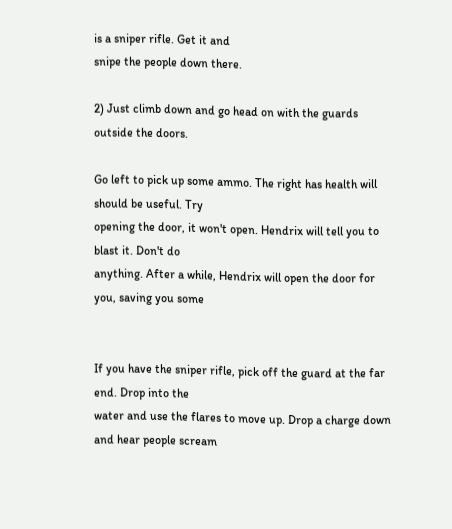is a sniper rifle. Get it and
snipe the people down there.

2) Just climb down and go head on with the guards outside the doors.

Go left to pick up some ammo. The right has health will should be useful. Try
opening the door, it won't open. Hendrix will tell you to blast it. Don't do
anything. After a while, Hendrix will open the door for you, saving you some


If you have the sniper rifle, pick off the guard at the far end. Drop into the
water and use the flares to move up. Drop a charge down and hear people scream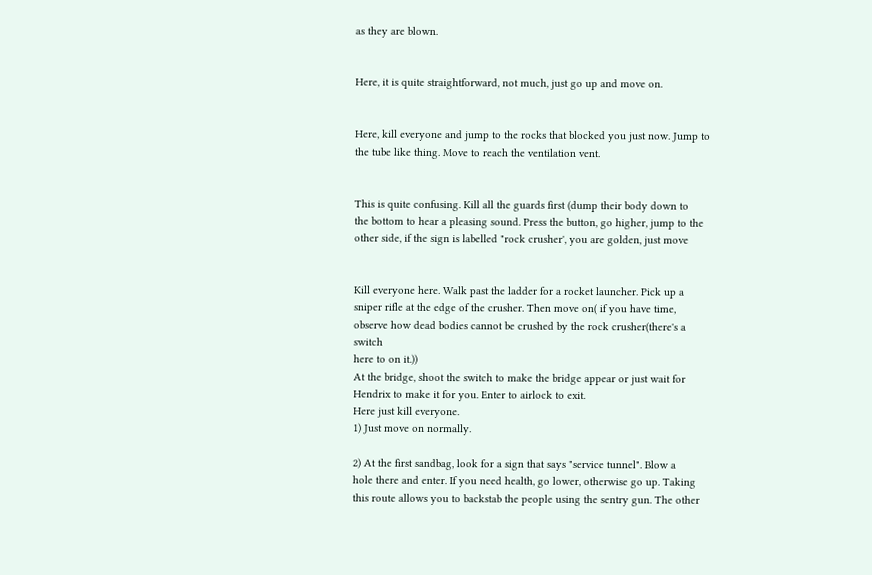as they are blown.


Here, it is quite straightforward, not much, just go up and move on.


Here, kill everyone and jump to the rocks that blocked you just now. Jump to
the tube like thing. Move to reach the ventilation vent.


This is quite confusing. Kill all the guards first (dump their body down to
the bottom to hear a pleasing sound. Press the button, go higher, jump to the
other side, if the sign is labelled "rock crusher', you are golden, just move


Kill everyone here. Walk past the ladder for a rocket launcher. Pick up a
sniper rifle at the edge of the crusher. Then move on( if you have time,
observe how dead bodies cannot be crushed by the rock crusher(there's a switch
here to on it.))
At the bridge, shoot the switch to make the bridge appear or just wait for
Hendrix to make it for you. Enter to airlock to exit.
Here just kill everyone.
1) Just move on normally.

2) At the first sandbag, look for a sign that says "service tunnel". Blow a
hole there and enter. If you need health, go lower, otherwise go up. Taking
this route allows you to backstab the people using the sentry gun. The other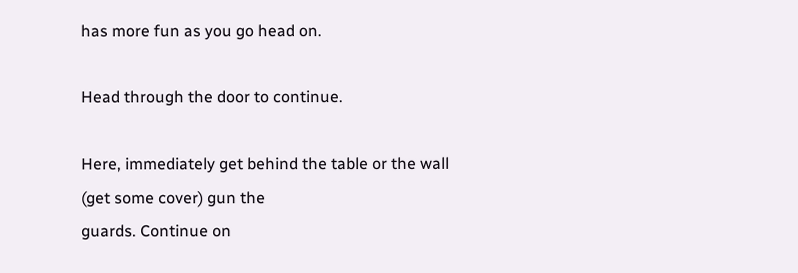has more fun as you go head on.

Head through the door to continue.

Here, immediately get behind the table or the wall (get some cover) gun the
guards. Continue on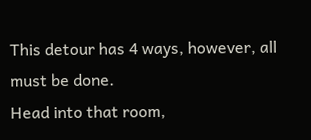This detour has 4 ways, however, all must be done.
Head into that room,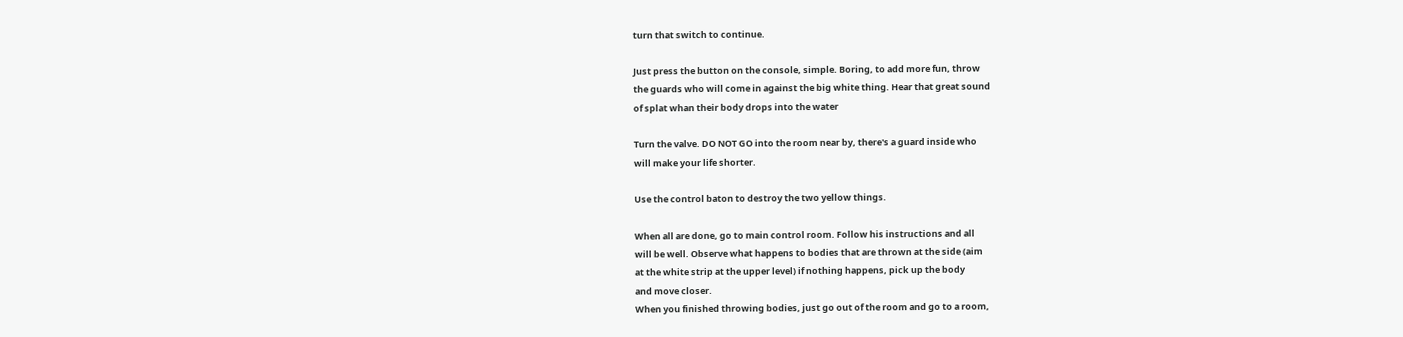turn that switch to continue.

Just press the button on the console, simple. Boring, to add more fun, throw
the guards who will come in against the big white thing. Hear that great sound
of splat whan their body drops into the water

Turn the valve. DO NOT GO into the room near by, there's a guard inside who
will make your life shorter.

Use the control baton to destroy the two yellow things.

When all are done, go to main control room. Follow his instructions and all
will be well. Observe what happens to bodies that are thrown at the side (aim
at the white strip at the upper level) if nothing happens, pick up the body
and move closer.
When you finished throwing bodies, just go out of the room and go to a room,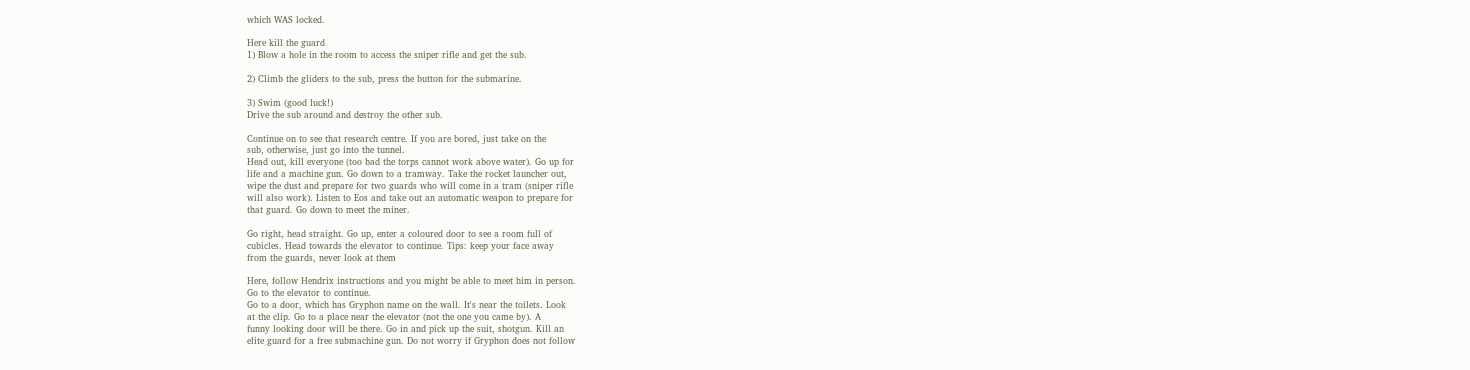which WAS locked.

Here kill the guard
1) Blow a hole in the room to access the sniper rifle and get the sub.

2) Climb the gliders to the sub, press the button for the submarine.

3) Swim (good luck!)
Drive the sub around and destroy the other sub.

Continue on to see that research centre. If you are bored, just take on the
sub, otherwise, just go into the tunnel.
Head out, kill everyone (too bad the torps cannot work above water). Go up for
life and a machine gun. Go down to a tramway. Take the rocket launcher out,
wipe the dust and prepare for two guards who will come in a tram (sniper rifle
will also work). Listen to Eos and take out an automatic weapon to prepare for
that guard. Go down to meet the miner.

Go right, head straight. Go up, enter a coloured door to see a room full of
cubicles. Head towards the elevator to continue. Tips: keep your face away
from the guards, never look at them

Here, follow Hendrix instructions and you might be able to meet him in person.
Go to the elevator to continue.
Go to a door, which has Gryphon name on the wall. It's near the toilets. Look
at the clip. Go to a place near the elevator (not the one you came by). A
funny looking door will be there. Go in and pick up the suit, shotgun. Kill an
elite guard for a free submachine gun. Do not worry if Gryphon does not follow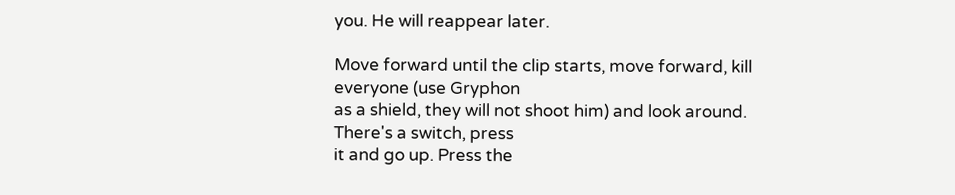you. He will reappear later.

Move forward until the clip starts, move forward, kill everyone (use Gryphon
as a shield, they will not shoot him) and look around. There's a switch, press
it and go up. Press the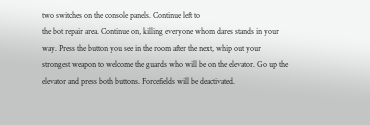two switches on the console panels. Continue left to
the bot repair area. Continue on, killing everyone whom dares stands in your
way. Press the button you see in the room after the next, whip out your
strongest weapon to welcome the guards who will be on the elevator. Go up the
elevator and press both buttons. Forcefields will be deactivated.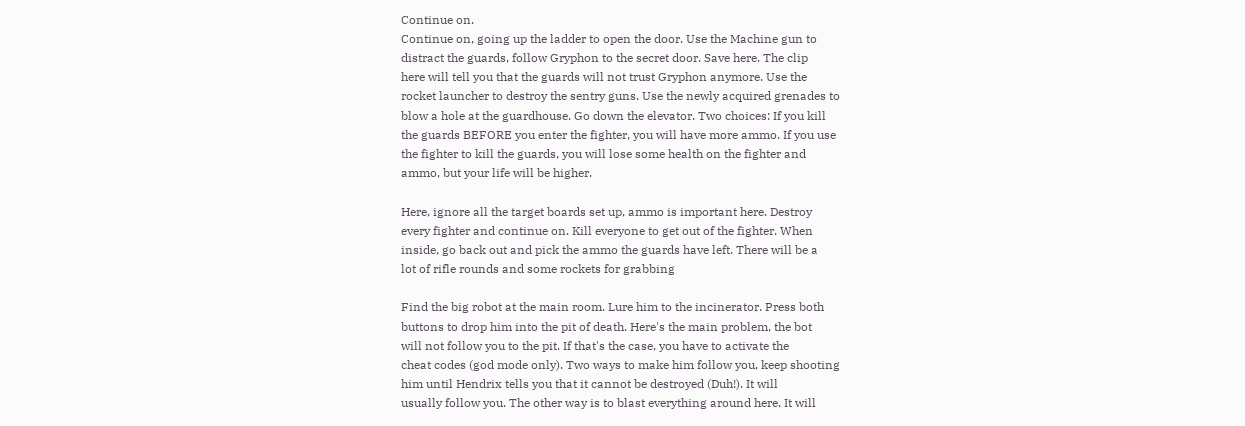Continue on.
Continue on, going up the ladder to open the door. Use the Machine gun to
distract the guards, follow Gryphon to the secret door. Save here. The clip
here will tell you that the guards will not trust Gryphon anymore. Use the
rocket launcher to destroy the sentry guns. Use the newly acquired grenades to
blow a hole at the guardhouse. Go down the elevator. Two choices: If you kill
the guards BEFORE you enter the fighter, you will have more ammo. If you use
the fighter to kill the guards, you will lose some health on the fighter and
ammo, but your life will be higher.

Here, ignore all the target boards set up, ammo is important here. Destroy
every fighter and continue on. Kill everyone to get out of the fighter. When
inside, go back out and pick the ammo the guards have left. There will be a
lot of rifle rounds and some rockets for grabbing

Find the big robot at the main room. Lure him to the incinerator. Press both
buttons to drop him into the pit of death. Here's the main problem, the bot
will not follow you to the pit. If that's the case, you have to activate the
cheat codes (god mode only). Two ways to make him follow you, keep shooting
him until Hendrix tells you that it cannot be destroyed (Duh!). It will
usually follow you. The other way is to blast everything around here. It will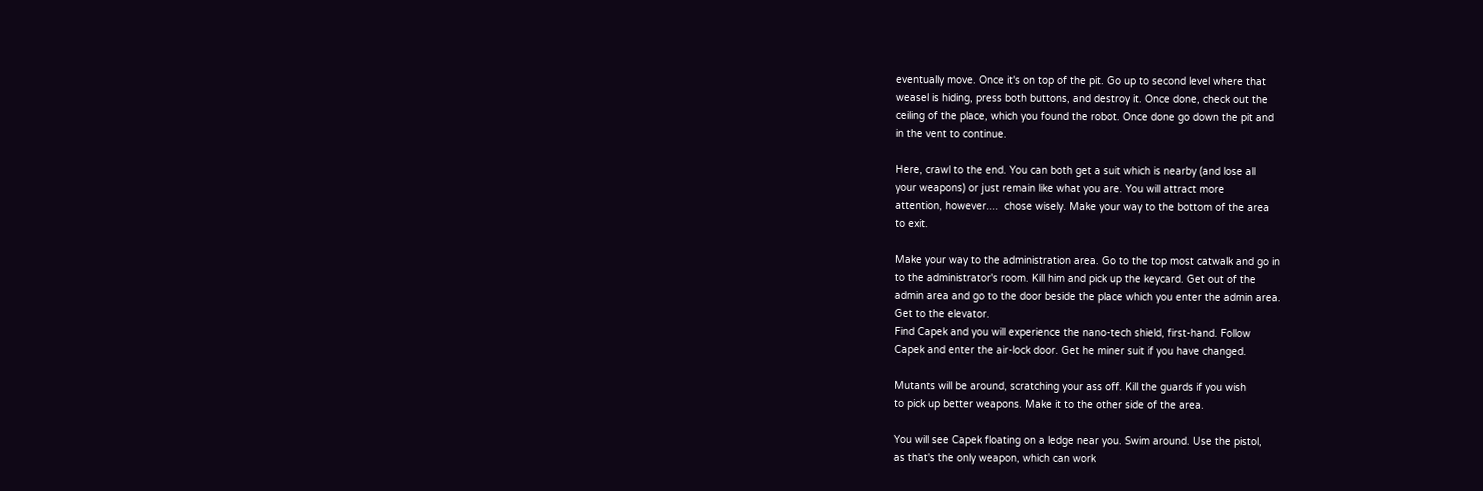eventually move. Once it's on top of the pit. Go up to second level where that
weasel is hiding, press both buttons, and destroy it. Once done, check out the
ceiling of the place, which you found the robot. Once done go down the pit and
in the vent to continue.

Here, crawl to the end. You can both get a suit which is nearby (and lose all
your weapons) or just remain like what you are. You will attract more
attention, however....  chose wisely. Make your way to the bottom of the area
to exit.

Make your way to the administration area. Go to the top most catwalk and go in
to the administrator's room. Kill him and pick up the keycard. Get out of the
admin area and go to the door beside the place which you enter the admin area.
Get to the elevator.
Find Capek and you will experience the nano-tech shield, first-hand. Follow
Capek and enter the air-lock door. Get he miner suit if you have changed.

Mutants will be around, scratching your ass off. Kill the guards if you wish
to pick up better weapons. Make it to the other side of the area.

You will see Capek floating on a ledge near you. Swim around. Use the pistol,
as that's the only weapon, which can work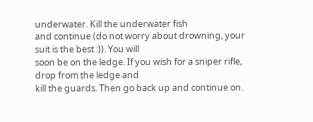underwater. Kill the underwater fish
and continue (do not worry about drowning, your suit is the best :)). You will
soon be on the ledge. If you wish for a sniper rifle, drop from the ledge and
kill the guards. Then go back up and continue on.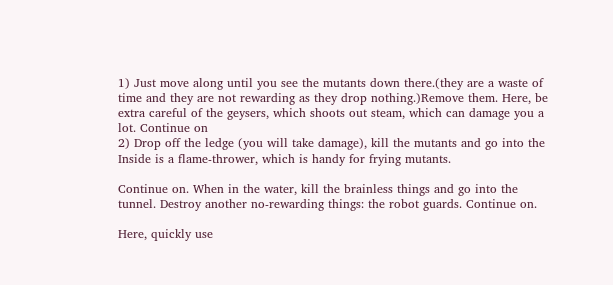1) Just move along until you see the mutants down there.(they are a waste of
time and they are not rewarding as they drop nothing.)Remove them. Here, be
extra careful of the geysers, which shoots out steam, which can damage you a
lot. Continue on
2) Drop off the ledge (you will take damage), kill the mutants and go into the
Inside is a flame-thrower, which is handy for frying mutants.

Continue on. When in the water, kill the brainless things and go into the
tunnel. Destroy another no-rewarding things: the robot guards. Continue on.

Here, quickly use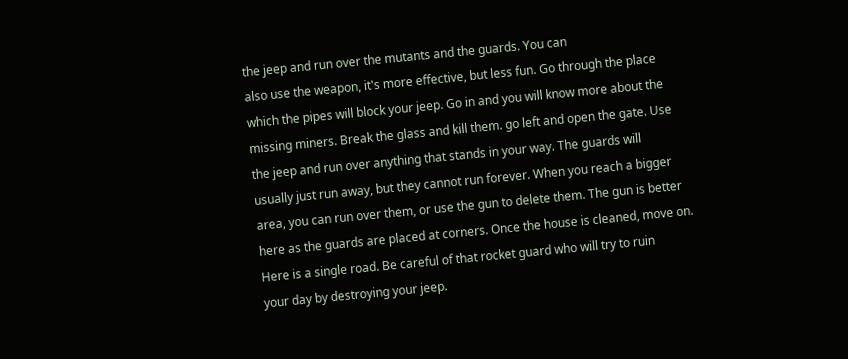the jeep and run over the mutants and the guards. You can
also use the weapon, it's more effective, but less fun. Go through the place
which the pipes will block your jeep. Go in and you will know more about the
missing miners. Break the glass and kill them. go left and open the gate. Use
the jeep and run over anything that stands in your way. The guards will
usually just run away, but they cannot run forever. When you reach a bigger
area, you can run over them, or use the gun to delete them. The gun is better
here as the guards are placed at corners. Once the house is cleaned, move on.
Here is a single road. Be careful of that rocket guard who will try to ruin
your day by destroying your jeep.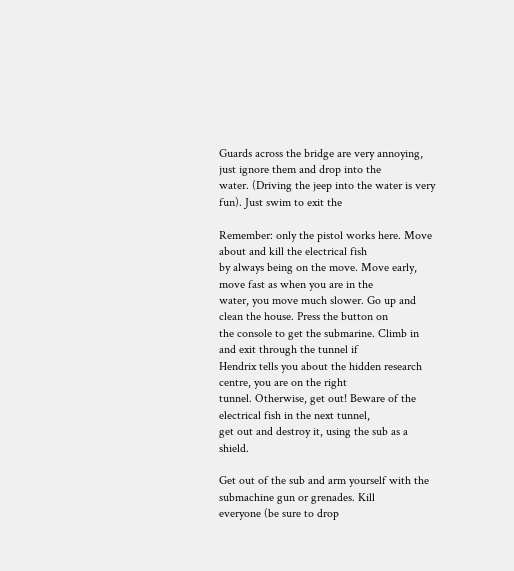Guards across the bridge are very annoying, just ignore them and drop into the
water. (Driving the jeep into the water is very fun). Just swim to exit the

Remember: only the pistol works here. Move about and kill the electrical fish
by always being on the move. Move early, move fast as when you are in the
water, you move much slower. Go up and clean the house. Press the button on
the console to get the submarine. Climb in and exit through the tunnel if
Hendrix tells you about the hidden research centre, you are on the right
tunnel. Otherwise, get out! Beware of the electrical fish in the next tunnel,
get out and destroy it, using the sub as a shield.

Get out of the sub and arm yourself with the submachine gun or grenades. Kill
everyone (be sure to drop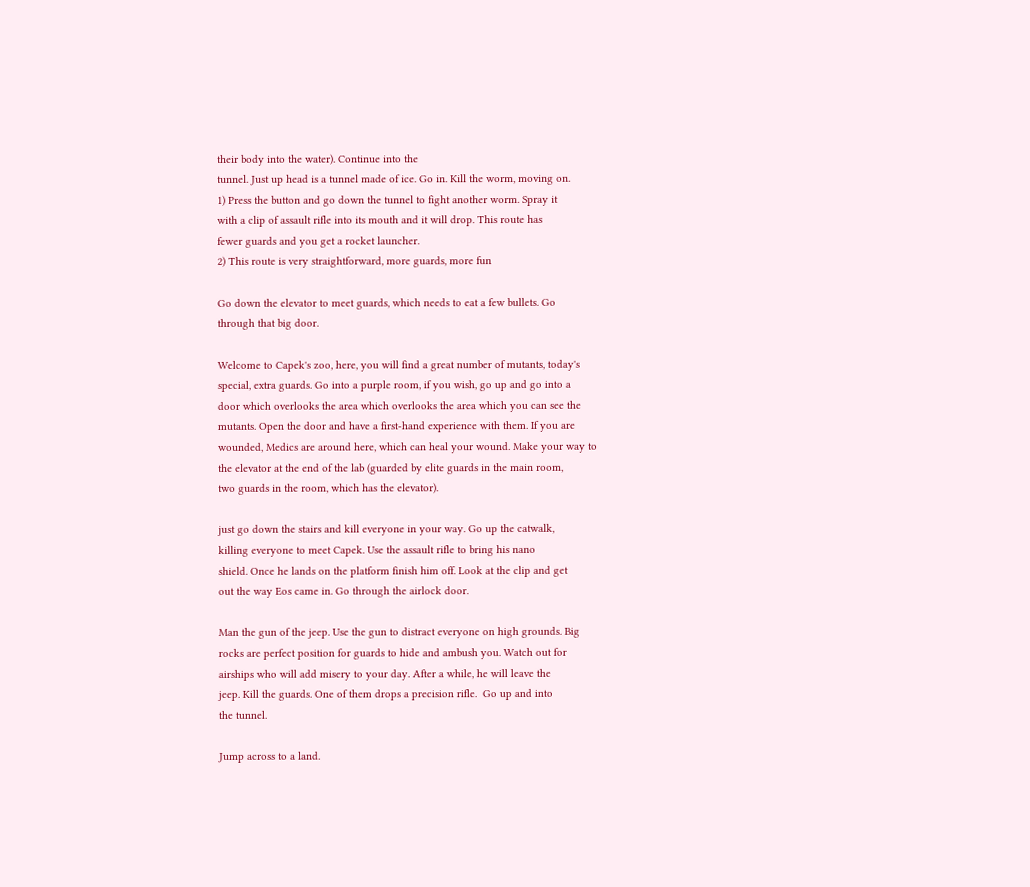their body into the water). Continue into the
tunnel. Just up head is a tunnel made of ice. Go in. Kill the worm, moving on.
1) Press the button and go down the tunnel to fight another worm. Spray it
with a clip of assault rifle into its mouth and it will drop. This route has
fewer guards and you get a rocket launcher.
2) This route is very straightforward, more guards, more fun

Go down the elevator to meet guards, which needs to eat a few bullets. Go
through that big door.

Welcome to Capek's zoo, here, you will find a great number of mutants, today's
special, extra guards. Go into a purple room, if you wish, go up and go into a
door which overlooks the area which overlooks the area which you can see the
mutants. Open the door and have a first-hand experience with them. If you are
wounded, Medics are around here, which can heal your wound. Make your way to
the elevator at the end of the lab (guarded by elite guards in the main room,
two guards in the room, which has the elevator).

just go down the stairs and kill everyone in your way. Go up the catwalk,
killing everyone to meet Capek. Use the assault rifle to bring his nano
shield. Once he lands on the platform finish him off. Look at the clip and get
out the way Eos came in. Go through the airlock door.

Man the gun of the jeep. Use the gun to distract everyone on high grounds. Big
rocks are perfect position for guards to hide and ambush you. Watch out for
airships who will add misery to your day. After a while, he will leave the
jeep. Kill the guards. One of them drops a precision rifle.  Go up and into
the tunnel.

Jump across to a land.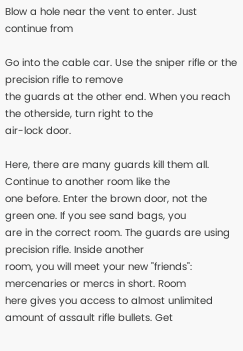Blow a hole near the vent to enter. Just continue from

Go into the cable car. Use the sniper rifle or the precision rifle to remove
the guards at the other end. When you reach the otherside, turn right to the
air-lock door.

Here, there are many guards kill them all. Continue to another room like the
one before. Enter the brown door, not the green one. If you see sand bags, you
are in the correct room. The guards are using precision rifle. Inside another
room, you will meet your new "friends": mercenaries or mercs in short. Room
here gives you access to almost unlimited amount of assault rifle bullets. Get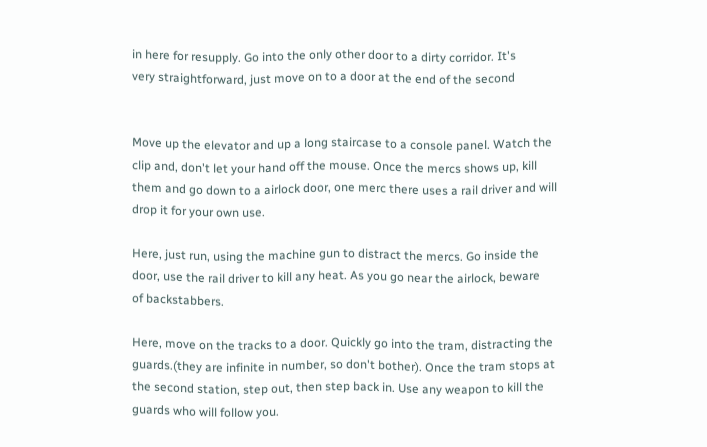in here for resupply. Go into the only other door to a dirty corridor. It's
very straightforward, just move on to a door at the end of the second


Move up the elevator and up a long staircase to a console panel. Watch the
clip and, don't let your hand off the mouse. Once the mercs shows up, kill
them and go down to a airlock door, one merc there uses a rail driver and will
drop it for your own use.

Here, just run, using the machine gun to distract the mercs. Go inside the
door, use the rail driver to kill any heat. As you go near the airlock, beware
of backstabbers.

Here, move on the tracks to a door. Quickly go into the tram, distracting the
guards.(they are infinite in number, so don't bother). Once the tram stops at
the second station, step out, then step back in. Use any weapon to kill the
guards who will follow you.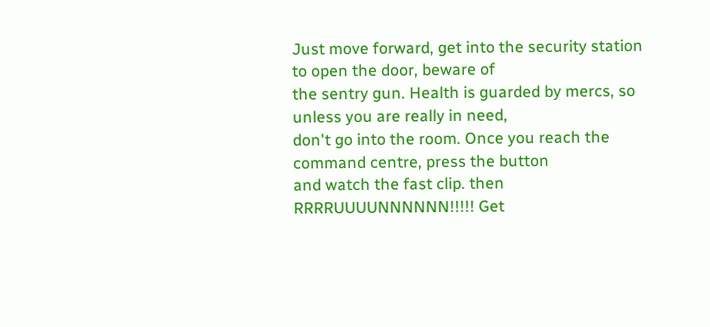Just move forward, get into the security station to open the door, beware of
the sentry gun. Health is guarded by mercs, so unless you are really in need,
don't go into the room. Once you reach the command centre, press the button
and watch the fast clip. then RRRRUUUUNNNNNN!!!!! Get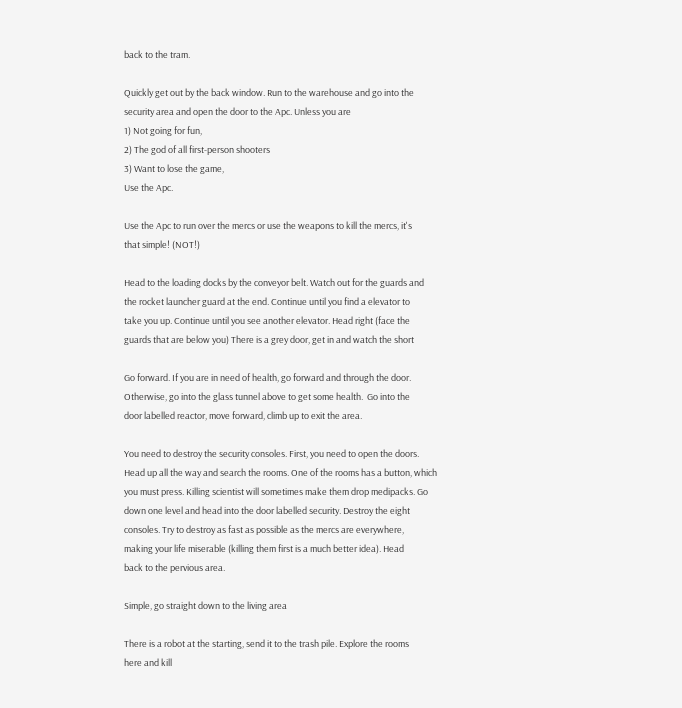back to the tram.

Quickly get out by the back window. Run to the warehouse and go into the
security area and open the door to the Apc. Unless you are
1) Not going for fun,
2) The god of all first-person shooters
3) Want to lose the game,
Use the Apc.

Use the Apc to run over the mercs or use the weapons to kill the mercs, it's
that simple! (NOT!)

Head to the loading docks by the conveyor belt. Watch out for the guards and
the rocket launcher guard at the end. Continue until you find a elevator to
take you up. Continue until you see another elevator. Head right (face the
guards that are below you) There is a grey door, get in and watch the short

Go forward. If you are in need of health, go forward and through the door.
Otherwise, go into the glass tunnel above to get some health.  Go into the
door labelled reactor, move forward, climb up to exit the area.

You need to destroy the security consoles. First, you need to open the doors.
Head up all the way and search the rooms. One of the rooms has a button, which
you must press. Killing scientist will sometimes make them drop medipacks. Go
down one level and head into the door labelled security. Destroy the eight
consoles. Try to destroy as fast as possible as the mercs are everywhere,
making your life miserable (killing them first is a much better idea). Head
back to the pervious area.

Simple, go straight down to the living area

There is a robot at the starting, send it to the trash pile. Explore the rooms
here and kill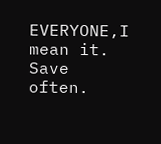EVERYONE,I mean it. Save often.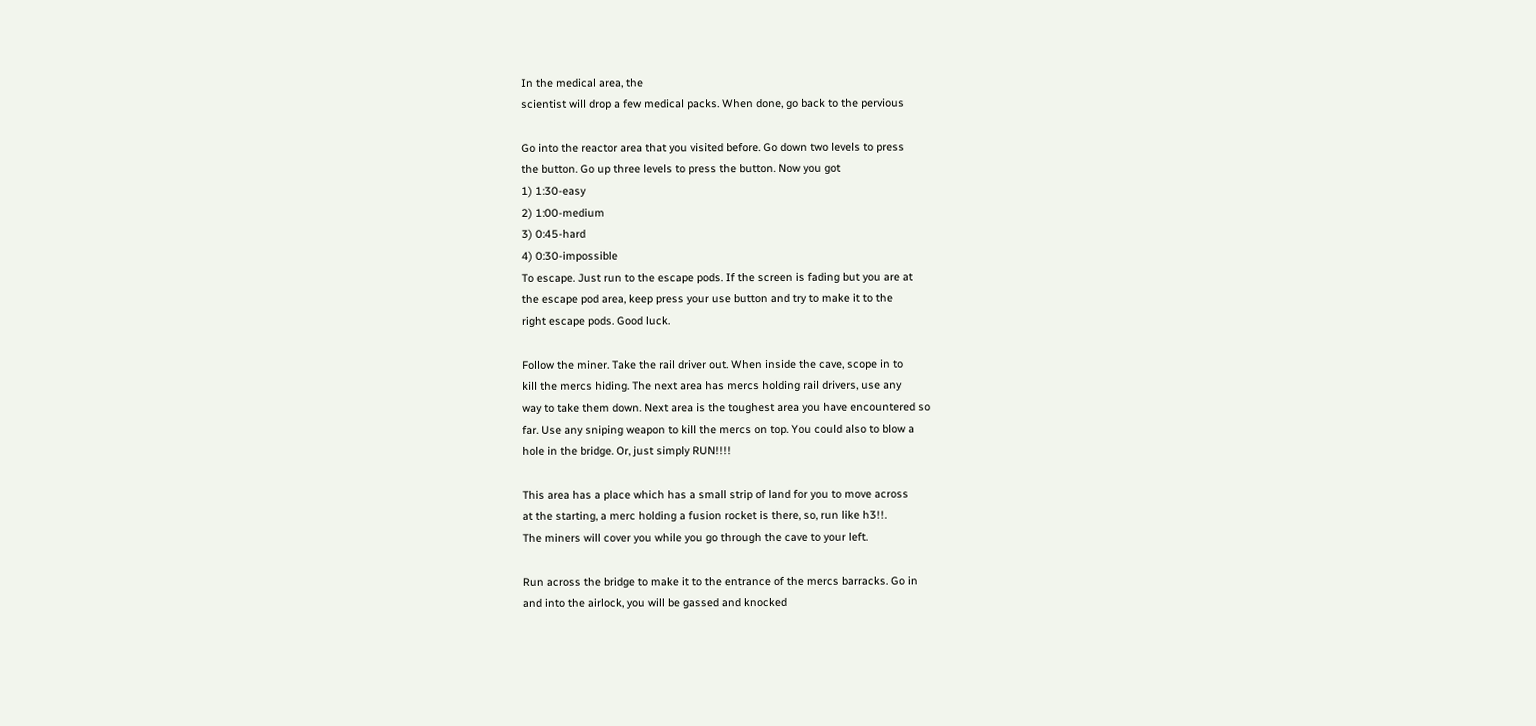In the medical area, the
scientist will drop a few medical packs. When done, go back to the pervious

Go into the reactor area that you visited before. Go down two levels to press
the button. Go up three levels to press the button. Now you got
1) 1:30-easy
2) 1:00-medium
3) 0:45-hard
4) 0:30-impossible
To escape. Just run to the escape pods. If the screen is fading but you are at
the escape pod area, keep press your use button and try to make it to the
right escape pods. Good luck.

Follow the miner. Take the rail driver out. When inside the cave, scope in to
kill the mercs hiding. The next area has mercs holding rail drivers, use any
way to take them down. Next area is the toughest area you have encountered so
far. Use any sniping weapon to kill the mercs on top. You could also to blow a
hole in the bridge. Or, just simply RUN!!!!

This area has a place which has a small strip of land for you to move across
at the starting, a merc holding a fusion rocket is there, so, run like h3!!.
The miners will cover you while you go through the cave to your left.

Run across the bridge to make it to the entrance of the mercs barracks. Go in
and into the airlock, you will be gassed and knocked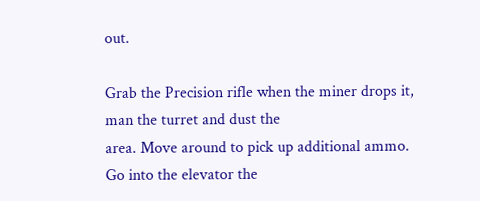out.

Grab the Precision rifle when the miner drops it, man the turret and dust the
area. Move around to pick up additional ammo. Go into the elevator the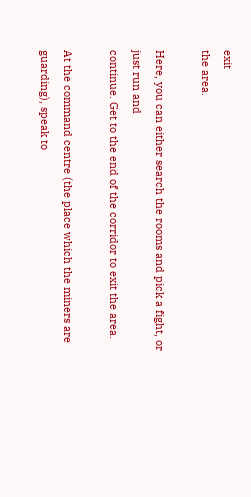exit
the area.

Here, you can either search the rooms and pick a fight, or just run and
continue. Get to the end of the corridor to exit the area.

At the command centre (the place which the miners are guarding), speak to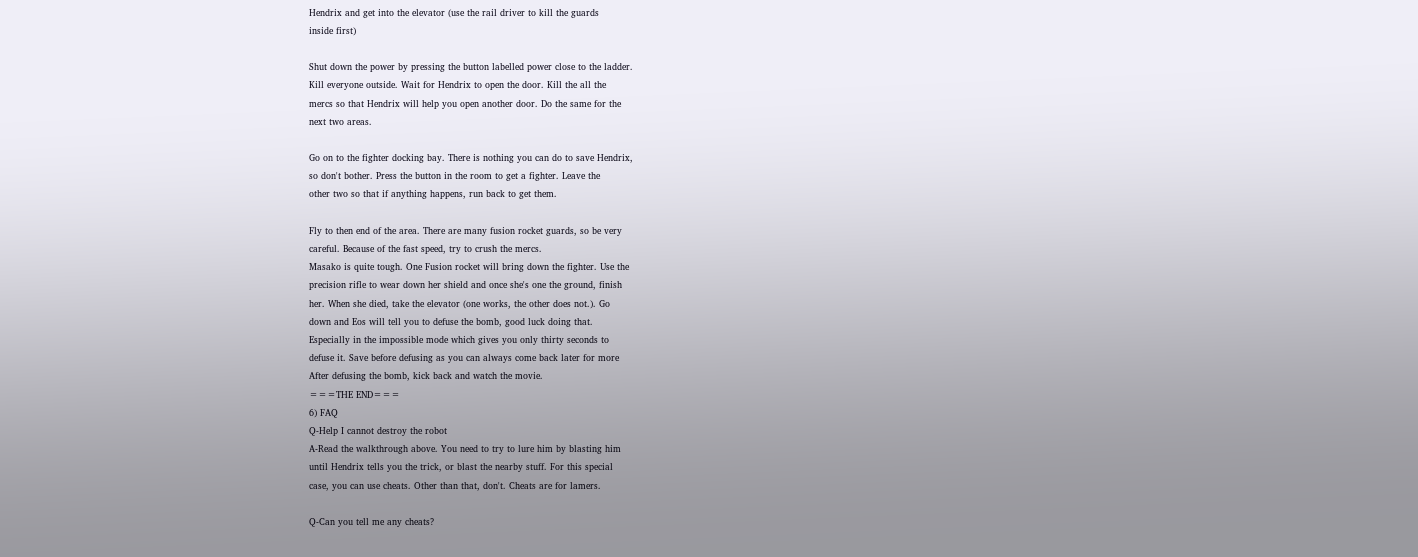Hendrix and get into the elevator (use the rail driver to kill the guards
inside first)

Shut down the power by pressing the button labelled power close to the ladder.
Kill everyone outside. Wait for Hendrix to open the door. Kill the all the
mercs so that Hendrix will help you open another door. Do the same for the
next two areas.

Go on to the fighter docking bay. There is nothing you can do to save Hendrix,
so don't bother. Press the button in the room to get a fighter. Leave the
other two so that if anything happens, run back to get them.

Fly to then end of the area. There are many fusion rocket guards, so be very
careful. Because of the fast speed, try to crush the mercs.
Masako is quite tough. One Fusion rocket will bring down the fighter. Use the
precision rifle to wear down her shield and once she's one the ground, finish
her. When she died, take the elevator (one works, the other does not.). Go
down and Eos will tell you to defuse the bomb, good luck doing that.
Especially in the impossible mode which gives you only thirty seconds to
defuse it. Save before defusing as you can always come back later for more
After defusing the bomb, kick back and watch the movie.
===THE END===
6) FAQ
Q-Help I cannot destroy the robot
A-Read the walkthrough above. You need to try to lure him by blasting him
until Hendrix tells you the trick, or blast the nearby stuff. For this special
case, you can use cheats. Other than that, don't. Cheats are for lamers.

Q-Can you tell me any cheats?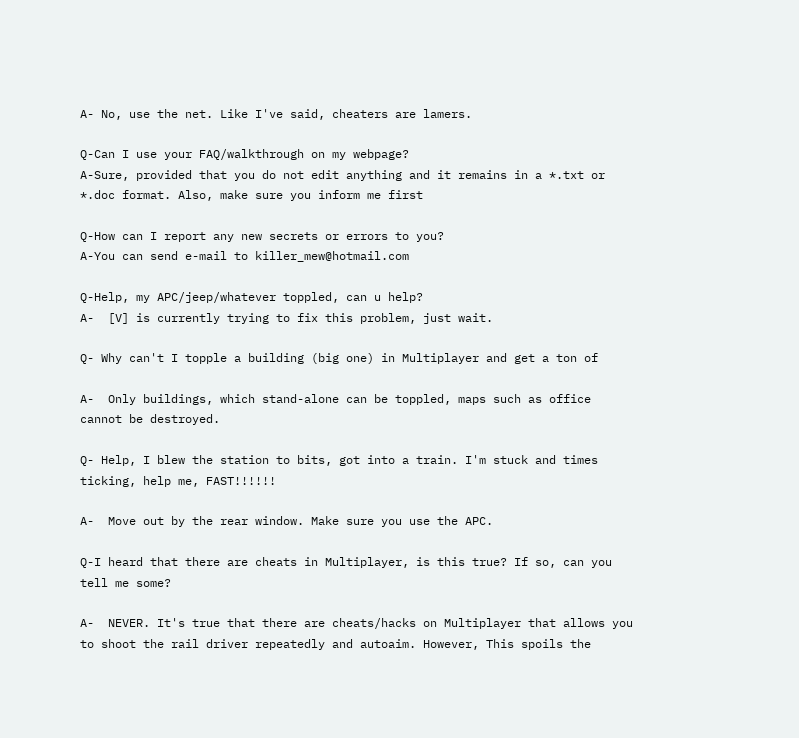A- No, use the net. Like I've said, cheaters are lamers.

Q-Can I use your FAQ/walkthrough on my webpage?
A-Sure, provided that you do not edit anything and it remains in a *.txt or
*.doc format. Also, make sure you inform me first

Q-How can I report any new secrets or errors to you?
A-You can send e-mail to killer_mew@hotmail.com

Q-Help, my APC/jeep/whatever toppled, can u help?
A-  [V] is currently trying to fix this problem, just wait.

Q- Why can't I topple a building (big one) in Multiplayer and get a ton of

A-  Only buildings, which stand-alone can be toppled, maps such as office
cannot be destroyed.

Q- Help, I blew the station to bits, got into a train. I'm stuck and times
ticking, help me, FAST!!!!!!

A-  Move out by the rear window. Make sure you use the APC.

Q-I heard that there are cheats in Multiplayer, is this true? If so, can you
tell me some?

A-  NEVER. It's true that there are cheats/hacks on Multiplayer that allows you
to shoot the rail driver repeatedly and autoaim. However, This spoils the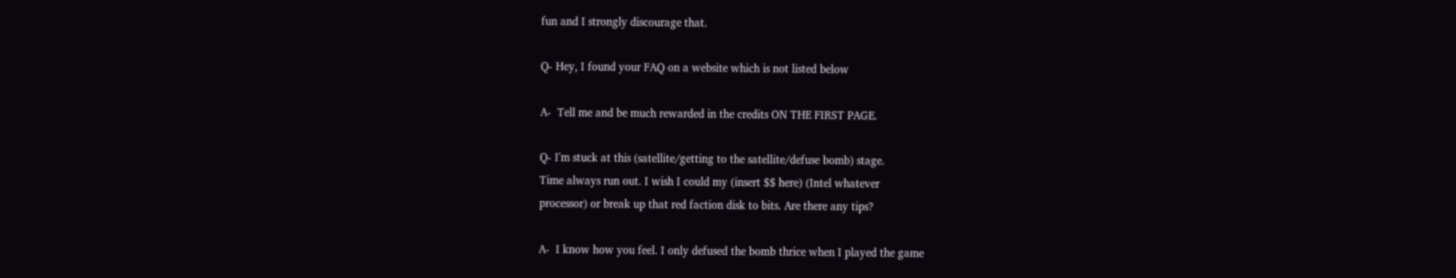fun and I strongly discourage that.

Q- Hey, I found your FAQ on a website which is not listed below

A-  Tell me and be much rewarded in the credits ON THE FIRST PAGE.

Q- I'm stuck at this (satellite/getting to the satellite/defuse bomb) stage.
Time always run out. I wish I could my (insert $$ here) (Intel whatever
processor) or break up that red faction disk to bits. Are there any tips?

A-  I know how you feel. I only defused the bomb thrice when I played the game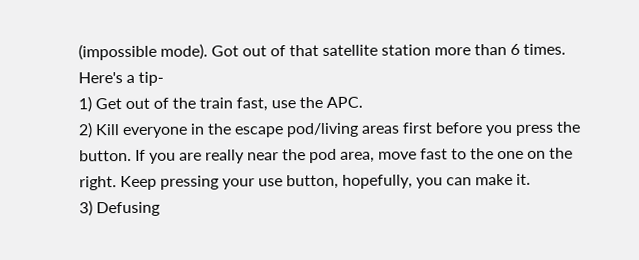(impossible mode). Got out of that satellite station more than 6 times.
Here's a tip-
1) Get out of the train fast, use the APC.
2) Kill everyone in the escape pod/living areas first before you press the
button. If you are really near the pod area, move fast to the one on the
right. Keep pressing your use button, hopefully, you can make it.
3) Defusing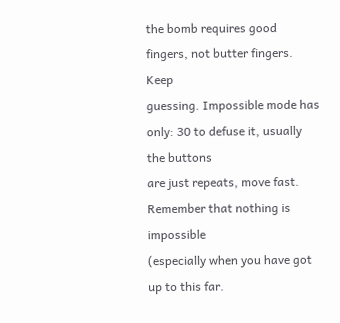the bomb requires good fingers, not butter fingers. Keep
guessing. Impossible mode has only: 30 to defuse it, usually the buttons
are just repeats, move fast. Remember that nothing is impossible
(especially when you have got up to this far.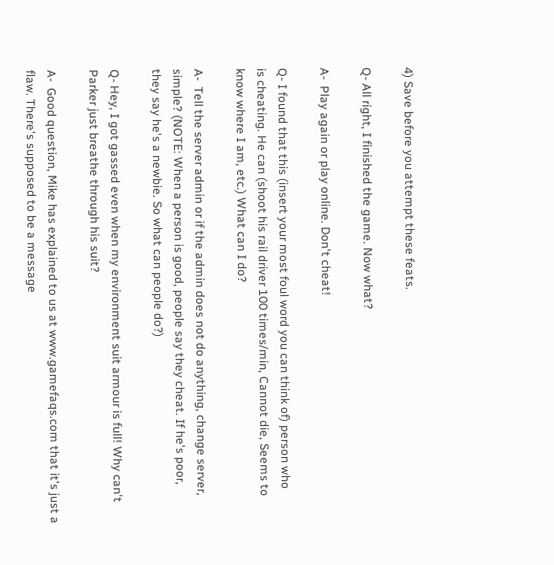4) Save before you attempt these feats.

Q- All right, I finished the game. Now what?

A-  Play again or play online. Don't cheat!

Q- I found that this (insert your most foul word you can think of) person who
is cheating. He can (shoot his rail driver 100 times/min, Cannot die, Seems to
know where I am, etc.) What can I do?

A-  Tell the server admin or if the admin does not do anything, change server,
simple? (NOTE: When a person is good, people say they cheat. If he's poor,
they say he's a newbie. So what can people do?)

Q- Hey, I got gassed even when my environment suit armour is full! Why can't
Parker just breathe through his suit?

A-  Good question, Mike has explained to us at www.gamefaqs.com that it's just a
flaw. There's supposed to be a message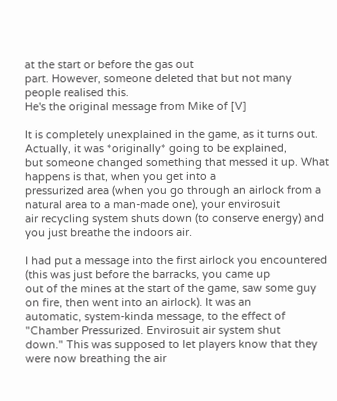at the start or before the gas out
part. However, someone deleted that but not many people realised this.
He's the original message from Mike of [V]

It is completely unexplained in the game, as it turns out. Actually, it was *originally* going to be explained,
but someone changed something that messed it up. What happens is that, when you get into a
pressurized area (when you go through an airlock from a natural area to a man-made one), your envirosuit
air recycling system shuts down (to conserve energy) and you just breathe the indoors air.

I had put a message into the first airlock you encountered (this was just before the barracks, you came up
out of the mines at the start of the game, saw some guy on fire, then went into an airlock). It was an
automatic, system-kinda message, to the effect of "Chamber Pressurized. Envirosuit air system shut
down." This was supposed to let players know that they were now breathing the air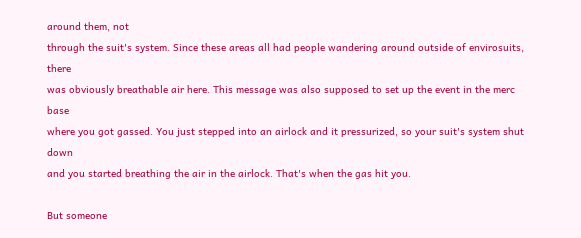around them, not
through the suit's system. Since these areas all had people wandering around outside of envirosuits, there
was obviously breathable air here. This message was also supposed to set up the event in the merc base
where you got gassed. You just stepped into an airlock and it pressurized, so your suit's system shut down
and you started breathing the air in the airlock. That's when the gas hit you.

But someone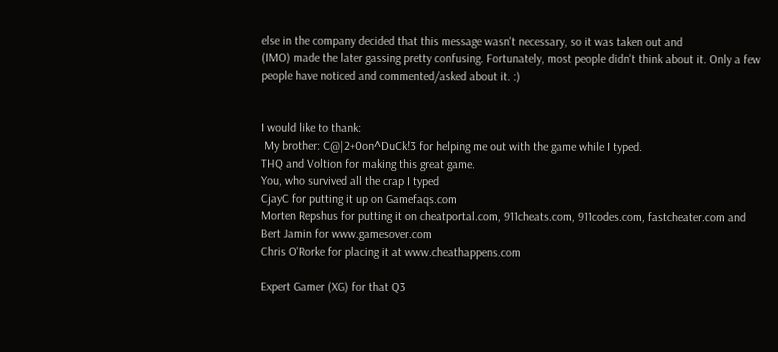else in the company decided that this message wasn't necessary, so it was taken out and
(IMO) made the later gassing pretty confusing. Fortunately, most people didn't think about it. Only a few
people have noticed and commented/asked about it. :)


I would like to thank:
 My brother: C@|2+0on^DuCk!3 for helping me out with the game while I typed.
THQ and Voltion for making this great game.
You, who survived all the crap I typed
CjayC for putting it up on Gamefaqs.com
Morten Repshus for putting it on cheatportal.com, 911cheats.com, 911codes.com, fastcheater.com and
Bert Jamin for www.gamesover.com
Chris O'Rorke for placing it at www.cheathappens.com

Expert Gamer (XG) for that Q3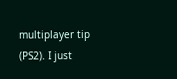multiplayer tip (PS2). I just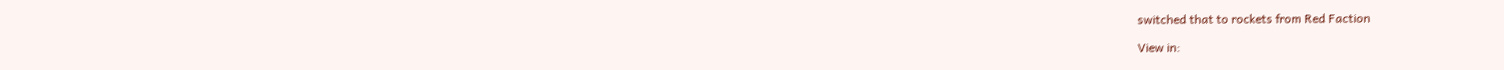switched that to rockets from Red Faction

View in: